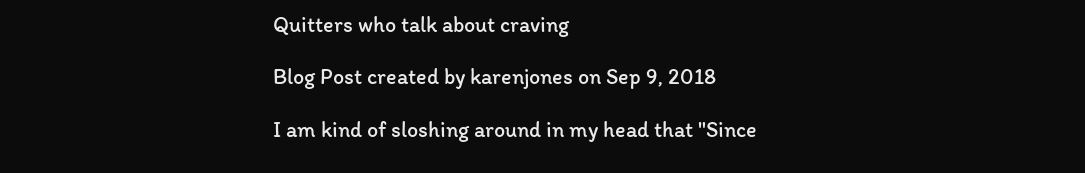Quitters who talk about craving

Blog Post created by karenjones on Sep 9, 2018

I am kind of sloshing around in my head that "Since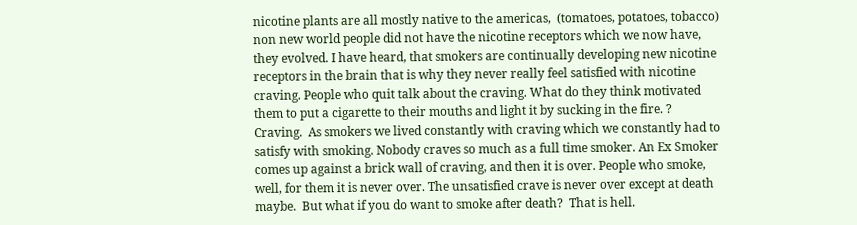nicotine plants are all mostly native to the americas,  (tomatoes, potatoes, tobacco) non new world people did not have the nicotine receptors which we now have, they evolved. I have heard, that smokers are continually developing new nicotine receptors in the brain that is why they never really feel satisfied with nicotine craving. People who quit talk about the craving. What do they think motivated them to put a cigarette to their mouths and light it by sucking in the fire. ?  Craving.  As smokers we lived constantly with craving which we constantly had to satisfy with smoking. Nobody craves so much as a full time smoker. An Ex Smoker comes up against a brick wall of craving, and then it is over. People who smoke, well, for them it is never over. The unsatisfied crave is never over except at death maybe.  But what if you do want to smoke after death?  That is hell.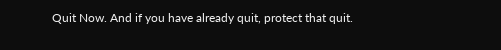Quit Now. And if you have already quit, protect that quit.